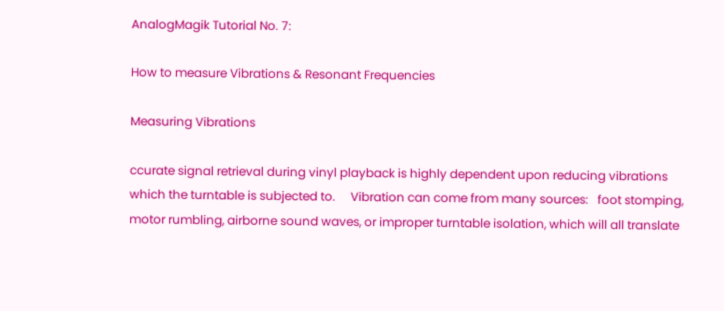AnalogMagik Tutorial No. 7:

How to measure Vibrations & Resonant Frequencies

Measuring Vibrations

ccurate signal retrieval during vinyl playback is highly dependent upon reducing vibrations which the turntable is subjected to.     Vibration can come from many sources:   foot stomping, motor rumbling, airborne sound waves, or improper turntable isolation, which will all translate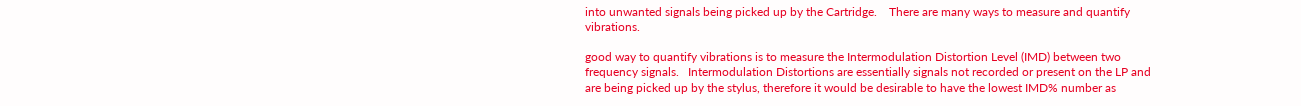into unwanted signals being picked up by the Cartridge.    There are many ways to measure and quantify vibrations.

good way to quantify vibrations is to measure the Intermodulation Distortion Level (IMD) between two frequency signals.   Intermodulation Distortions are essentially signals not recorded or present on the LP and are being picked up by the stylus, therefore it would be desirable to have the lowest IMD% number as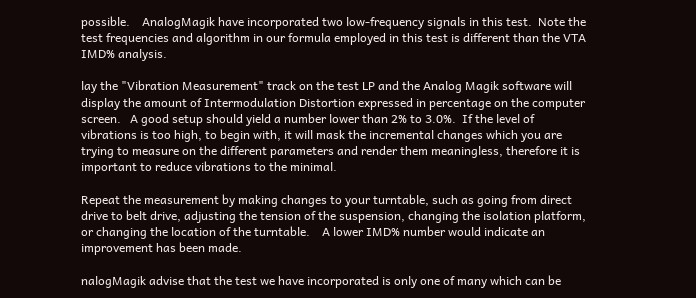possible.    AnalogMagik have incorporated two low-frequency signals in this test.  Note the test frequencies and algorithm in our formula employed in this test is different than the VTA IMD% analysis.

lay the "Vibration Measurement" track on the test LP and the Analog Magik software will display the amount of Intermodulation Distortion expressed in percentage on the computer screen.   A good setup should yield a number lower than 2% to 3.0%.  If the level of vibrations is too high, to begin with, it will mask the incremental changes which you are trying to measure on the different parameters and render them meaningless, therefore it is important to reduce vibrations to the minimal.

Repeat the measurement by making changes to your turntable, such as going from direct drive to belt drive, adjusting the tension of the suspension, changing the isolation platform, or changing the location of the turntable.    A lower IMD% number would indicate an improvement has been made.

nalogMagik advise that the test we have incorporated is only one of many which can be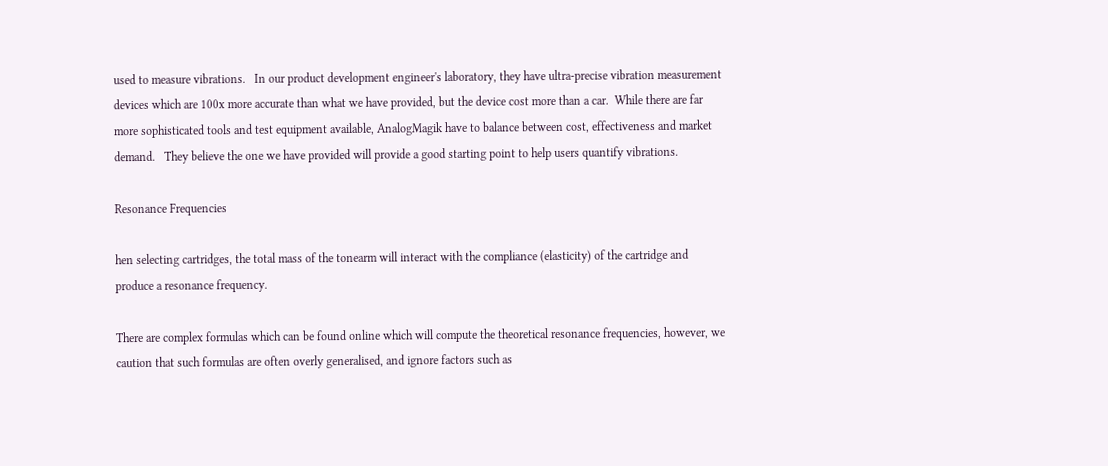used to measure vibrations.   In our product development engineer's laboratory, they have ultra-precise vibration measurement devices which are 100x more accurate than what we have provided, but the device cost more than a car.  While there are far more sophisticated tools and test equipment available, AnalogMagik have to balance between cost, effectiveness and market demand.   They believe the one we have provided will provide a good starting point to help users quantify vibrations.

Resonance Frequencies

hen selecting cartridges, the total mass of the tonearm will interact with the compliance (elasticity) of the cartridge and produce a resonance frequency.

There are complex formulas which can be found online which will compute the theoretical resonance frequencies, however, we caution that such formulas are often overly generalised, and ignore factors such as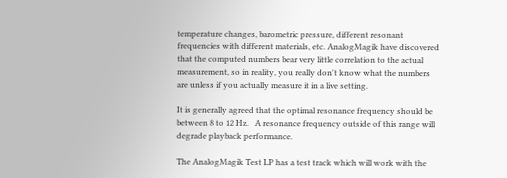temperature changes, barometric pressure, different resonant frequencies with different materials, etc. AnalogMagik have discovered that the computed numbers bear very little correlation to the actual measurement, so in reality, you really don't know what the numbers are unless if you actually measure it in a live setting.

It is generally agreed that the optimal resonance frequency should be between 8 to 12 Hz.   A resonance frequency outside of this range will degrade playback performance.

The AnalogMagik Test LP has a test track which will work with the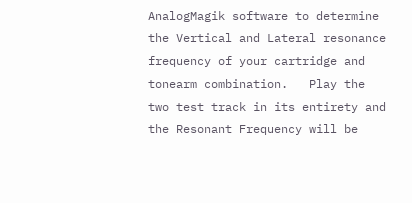AnalogMagik software to determine the Vertical and Lateral resonance frequency of your cartridge and tonearm combination.   Play the two test track in its entirety and the Resonant Frequency will be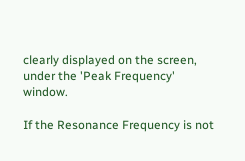clearly displayed on the screen, under the 'Peak Frequency' window.

If the Resonance Frequency is not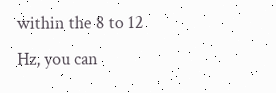within the 8 to 12 Hz, you can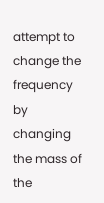attempt to change the frequency by changing the mass of the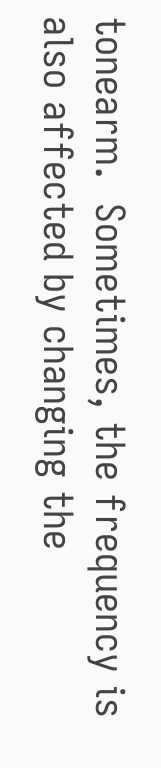tonearm.  Sometimes, the frequency is also affected by changing the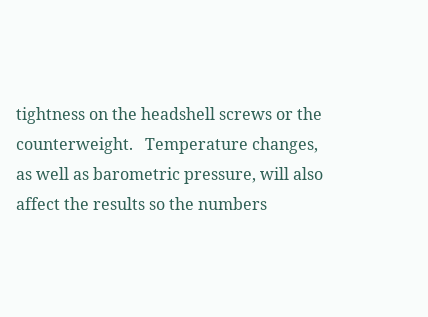tightness on the headshell screws or the counterweight.   Temperature changes, as well as barometric pressure, will also affect the results so the numbers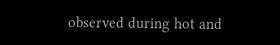observed during hot and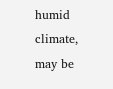humid climate, may be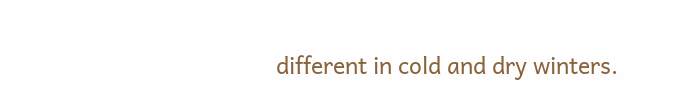different in cold and dry winters.